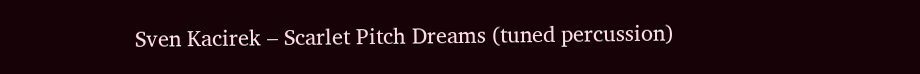Sven Kacirek – Scarlet Pitch Dreams (tuned percussion)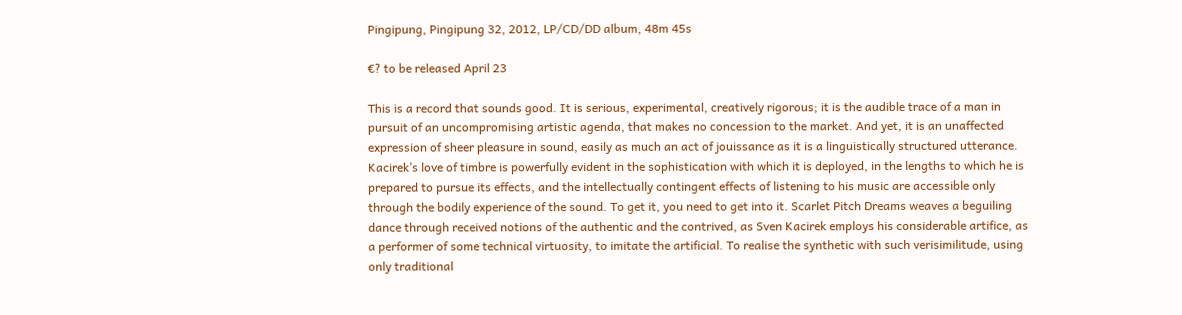Pingipung, Pingipung 32, 2012, LP/CD/DD album, 48m 45s

€? to be released April 23

This is a record that sounds good. It is serious, experimental, creatively rigorous; it is the audible trace of a man in pursuit of an uncompromising artistic agenda, that makes no concession to the market. And yet, it is an unaffected expression of sheer pleasure in sound, easily as much an act of jouissance as it is a linguistically structured utterance. Kacirek’s love of timbre is powerfully evident in the sophistication with which it is deployed, in the lengths to which he is prepared to pursue its effects, and the intellectually contingent effects of listening to his music are accessible only through the bodily experience of the sound. To get it, you need to get into it. Scarlet Pitch Dreams weaves a beguiling dance through received notions of the authentic and the contrived, as Sven Kacirek employs his considerable artifice, as a performer of some technical virtuosity, to imitate the artificial. To realise the synthetic with such verisimilitude, using only traditional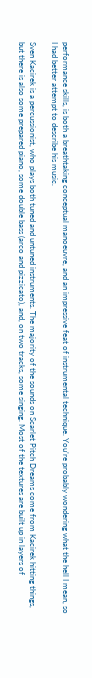performance skills, is both a breathtaking conceptual manoeuvre, and an impressive feat of instrumental technique. You’re probably wondering what the hell I mean, so I had better attempt to describe his music.

Sven Kacirek is a percussionist, who plays both tuned and untuned instruments. The majority of the sounds on Scarlet Pitch Dreams come from Kacirek hitting things, but there is also some prepared piano, some double bass (arco and pizzicato), and, on two tracks, some singing. Most of the textures are built up in layers of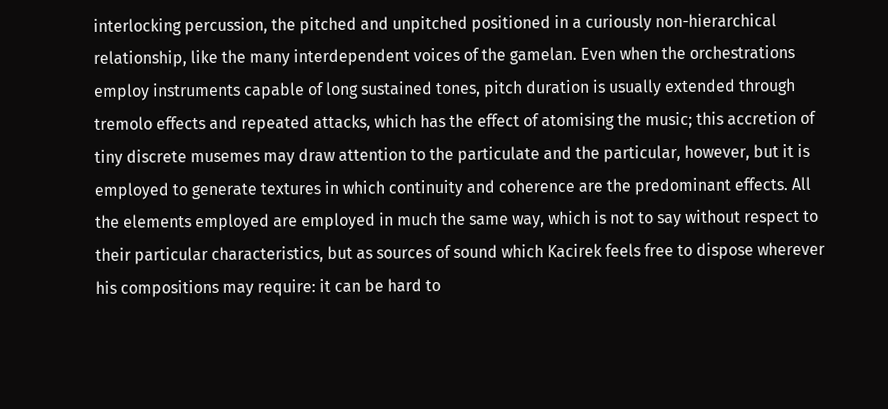interlocking percussion, the pitched and unpitched positioned in a curiously non-hierarchical relationship, like the many interdependent voices of the gamelan. Even when the orchestrations employ instruments capable of long sustained tones, pitch duration is usually extended through tremolo effects and repeated attacks, which has the effect of atomising the music; this accretion of tiny discrete musemes may draw attention to the particulate and the particular, however, but it is employed to generate textures in which continuity and coherence are the predominant effects. All the elements employed are employed in much the same way, which is not to say without respect to their particular characteristics, but as sources of sound which Kacirek feels free to dispose wherever his compositions may require: it can be hard to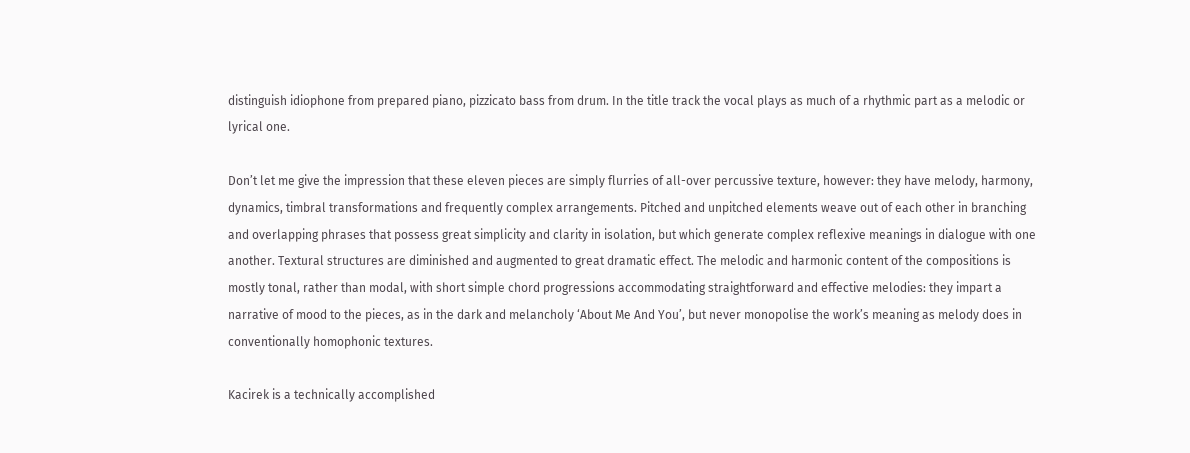distinguish idiophone from prepared piano, pizzicato bass from drum. In the title track the vocal plays as much of a rhythmic part as a melodic or lyrical one.

Don’t let me give the impression that these eleven pieces are simply flurries of all-over percussive texture, however: they have melody, harmony, dynamics, timbral transformations and frequently complex arrangements. Pitched and unpitched elements weave out of each other in branching and overlapping phrases that possess great simplicity and clarity in isolation, but which generate complex reflexive meanings in dialogue with one another. Textural structures are diminished and augmented to great dramatic effect. The melodic and harmonic content of the compositions is mostly tonal, rather than modal, with short simple chord progressions accommodating straightforward and effective melodies: they impart a narrative of mood to the pieces, as in the dark and melancholy ‘About Me And You’, but never monopolise the work’s meaning as melody does in conventionally homophonic textures.

Kacirek is a technically accomplished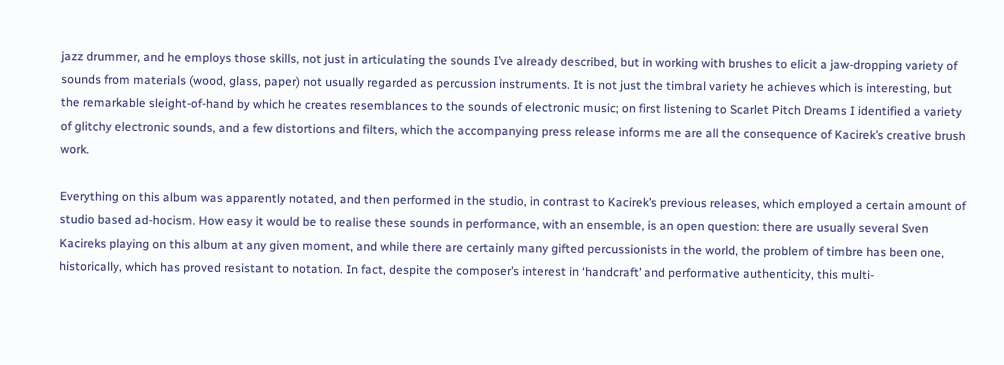jazz drummer, and he employs those skills, not just in articulating the sounds I’ve already described, but in working with brushes to elicit a jaw-dropping variety of sounds from materials (wood, glass, paper) not usually regarded as percussion instruments. It is not just the timbral variety he achieves which is interesting, but the remarkable sleight-of-hand by which he creates resemblances to the sounds of electronic music; on first listening to Scarlet Pitch Dreams I identified a variety of glitchy electronic sounds, and a few distortions and filters, which the accompanying press release informs me are all the consequence of Kacirek’s creative brush work.

Everything on this album was apparently notated, and then performed in the studio, in contrast to Kacirek’s previous releases, which employed a certain amount of studio based ad-hocism. How easy it would be to realise these sounds in performance, with an ensemble, is an open question: there are usually several Sven Kacireks playing on this album at any given moment, and while there are certainly many gifted percussionists in the world, the problem of timbre has been one, historically, which has proved resistant to notation. In fact, despite the composer’s interest in ‘handcraft’ and performative authenticity, this multi-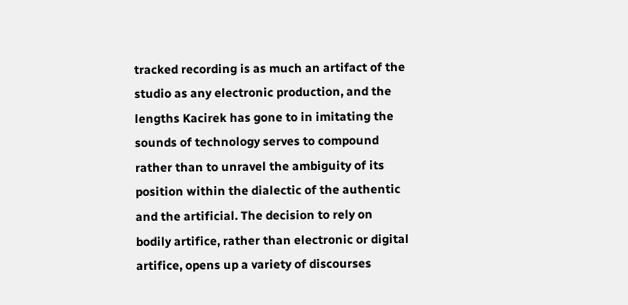tracked recording is as much an artifact of the studio as any electronic production, and the lengths Kacirek has gone to in imitating the sounds of technology serves to compound rather than to unravel the ambiguity of its position within the dialectic of the authentic and the artificial. The decision to rely on bodily artifice, rather than electronic or digital artifice, opens up a variety of discourses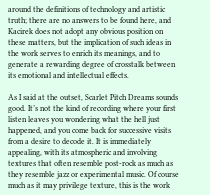around the definitions of technology and artistic truth; there are no answers to be found here, and Kacirek does not adopt any obvious position on these matters, but the implication of such ideas in the work serves to enrich its meanings, and to generate a rewarding degree of crosstalk between its emotional and intellectual effects.

As I said at the outset, Scarlet Pitch Dreams sounds good. It’s not the kind of recording where your first listen leaves you wondering what the hell just happened, and you come back for successive visits from a desire to decode it. It is immediately appealing, with its atmospheric and involving textures that often resemble post-rock as much as they resemble jazz or experimental music. Of course much as it may privilege texture, this is the work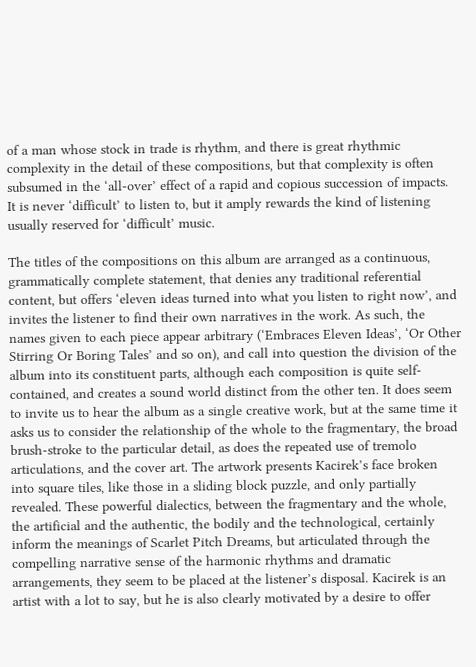of a man whose stock in trade is rhythm, and there is great rhythmic complexity in the detail of these compositions, but that complexity is often subsumed in the ‘all-over’ effect of a rapid and copious succession of impacts. It is never ‘difficult’ to listen to, but it amply rewards the kind of listening usually reserved for ‘difficult’ music.

The titles of the compositions on this album are arranged as a continuous, grammatically complete statement, that denies any traditional referential content, but offers ‘eleven ideas turned into what you listen to right now’, and invites the listener to find their own narratives in the work. As such, the names given to each piece appear arbitrary (‘Embraces Eleven Ideas’, ‘Or Other Stirring Or Boring Tales’ and so on), and call into question the division of the album into its constituent parts, although each composition is quite self-contained, and creates a sound world distinct from the other ten. It does seem to invite us to hear the album as a single creative work, but at the same time it asks us to consider the relationship of the whole to the fragmentary, the broad brush-stroke to the particular detail, as does the repeated use of tremolo articulations, and the cover art. The artwork presents Kacirek’s face broken into square tiles, like those in a sliding block puzzle, and only partially revealed. These powerful dialectics, between the fragmentary and the whole, the artificial and the authentic, the bodily and the technological, certainly inform the meanings of Scarlet Pitch Dreams, but articulated through the compelling narrative sense of the harmonic rhythms and dramatic arrangements, they seem to be placed at the listener’s disposal. Kacirek is an artist with a lot to say, but he is also clearly motivated by a desire to offer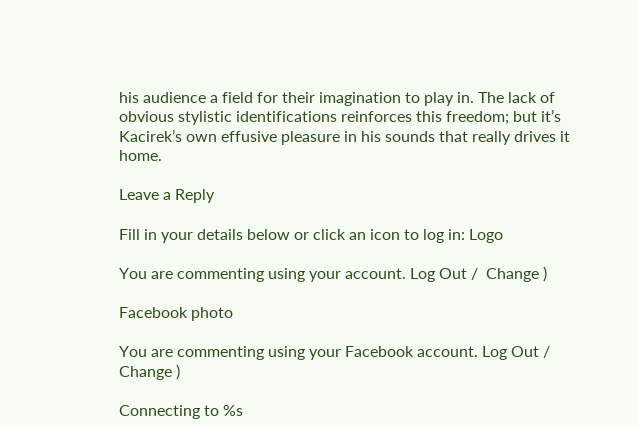his audience a field for their imagination to play in. The lack of obvious stylistic identifications reinforces this freedom; but it’s Kacirek’s own effusive pleasure in his sounds that really drives it home.

Leave a Reply

Fill in your details below or click an icon to log in: Logo

You are commenting using your account. Log Out /  Change )

Facebook photo

You are commenting using your Facebook account. Log Out /  Change )

Connecting to %s